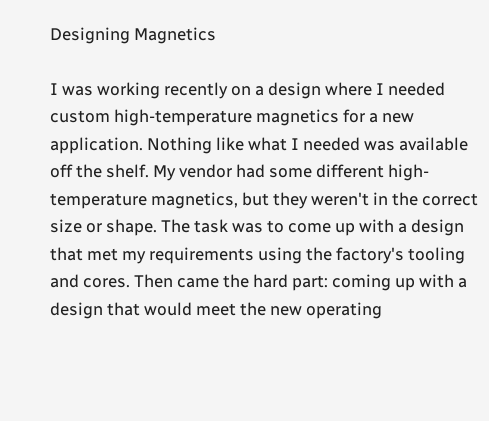Designing Magnetics

I was working recently on a design where I needed custom high-temperature magnetics for a new application. Nothing like what I needed was available off the shelf. My vendor had some different high-temperature magnetics, but they weren't in the correct size or shape. The task was to come up with a design that met my requirements using the factory's tooling and cores. Then came the hard part: coming up with a design that would meet the new operating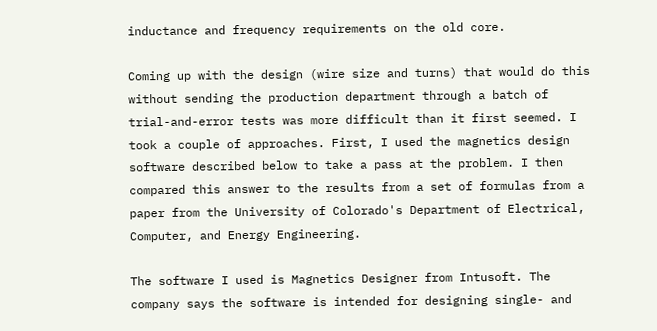inductance and frequency requirements on the old core.

Coming up with the design (wire size and turns) that would do this without sending the production department through a batch of trial-and-error tests was more difficult than it first seemed. I took a couple of approaches. First, I used the magnetics design software described below to take a pass at the problem. I then compared this answer to the results from a set of formulas from a paper from the University of Colorado's Department of Electrical, Computer, and Energy Engineering.

The software I used is Magnetics Designer from Intusoft. The company says the software is intended for designing single- and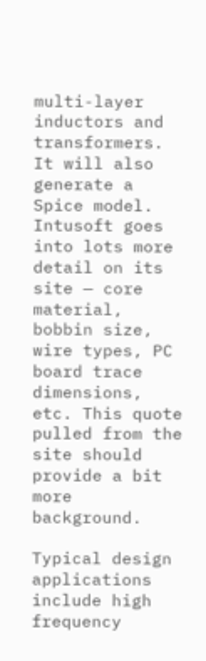multi-layer inductors and transformers. It will also generate a Spice model. Intusoft goes into lots more detail on its site — core material, bobbin size, wire types, PC board trace dimensions, etc. This quote pulled from the site should provide a bit more background.

Typical design applications include high frequency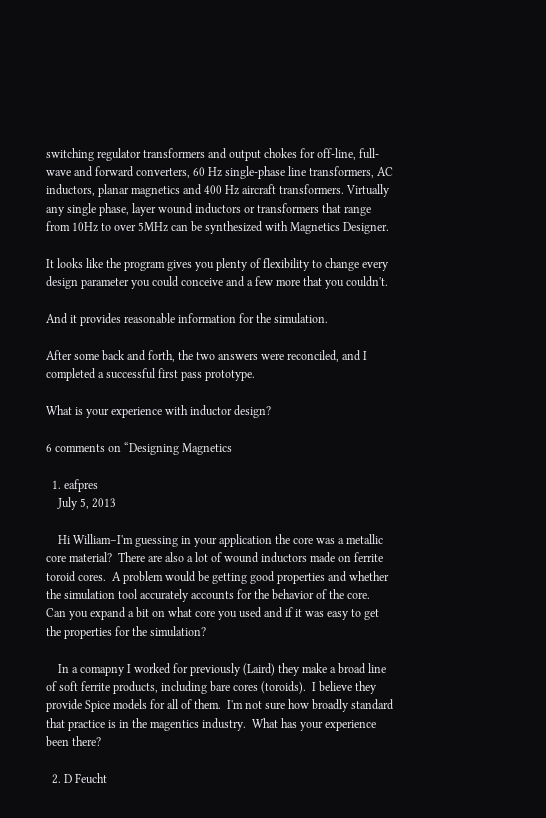switching regulator transformers and output chokes for off-line, full-wave and forward converters, 60 Hz single-phase line transformers, AC inductors, planar magnetics and 400 Hz aircraft transformers. Virtually any single phase, layer wound inductors or transformers that range from 10Hz to over 5MHz can be synthesized with Magnetics Designer.

It looks like the program gives you plenty of flexibility to change every design parameter you could conceive and a few more that you couldn't.

And it provides reasonable information for the simulation.

After some back and forth, the two answers were reconciled, and I completed a successful first pass prototype.

What is your experience with inductor design?

6 comments on “Designing Magnetics

  1. eafpres
    July 5, 2013

    Hi William–I'm guessing in your application the core was a metallic core material?  There are also a lot of wound inductors made on ferrite toroid cores.  A problem would be getting good properties and whether the simulation tool accurately accounts for the behavior of the core.  Can you expand a bit on what core you used and if it was easy to get the properties for the simulation?

    In a comapny I worked for previously (Laird) they make a broad line of soft ferrite products, including bare cores (toroids).  I believe they provide Spice models for all of them.  I'm not sure how broadly standard that practice is in the magentics industry.  What has your experience been there?

  2. D Feucht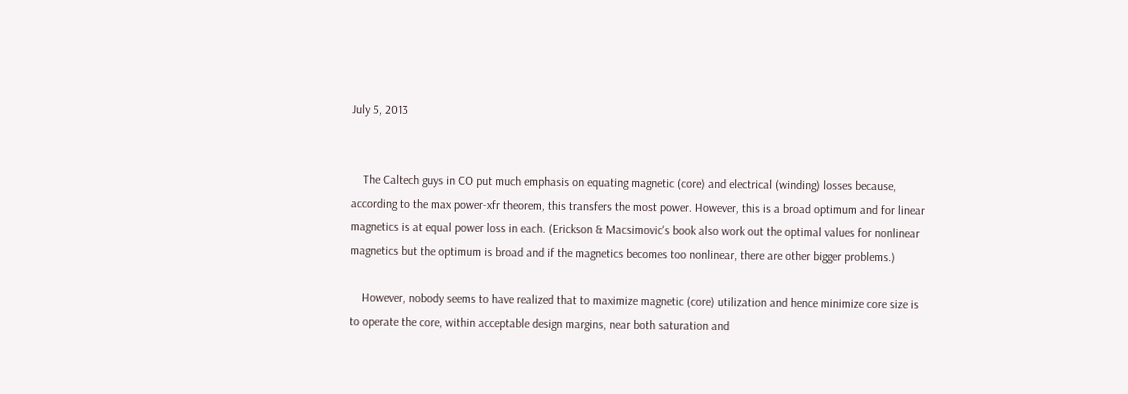July 5, 2013


    The Caltech guys in CO put much emphasis on equating magnetic (core) and electrical (winding) losses because, according to the max power-xfr theorem, this transfers the most power. However, this is a broad optimum and for linear magnetics is at equal power loss in each. (Erickson & Macsimovic's book also work out the optimal values for nonlinear magnetics but the optimum is broad and if the magnetics becomes too nonlinear, there are other bigger problems.)

    However, nobody seems to have realized that to maximize magnetic (core) utilization and hence minimize core size is to operate the core, within acceptable design margins, near both saturation and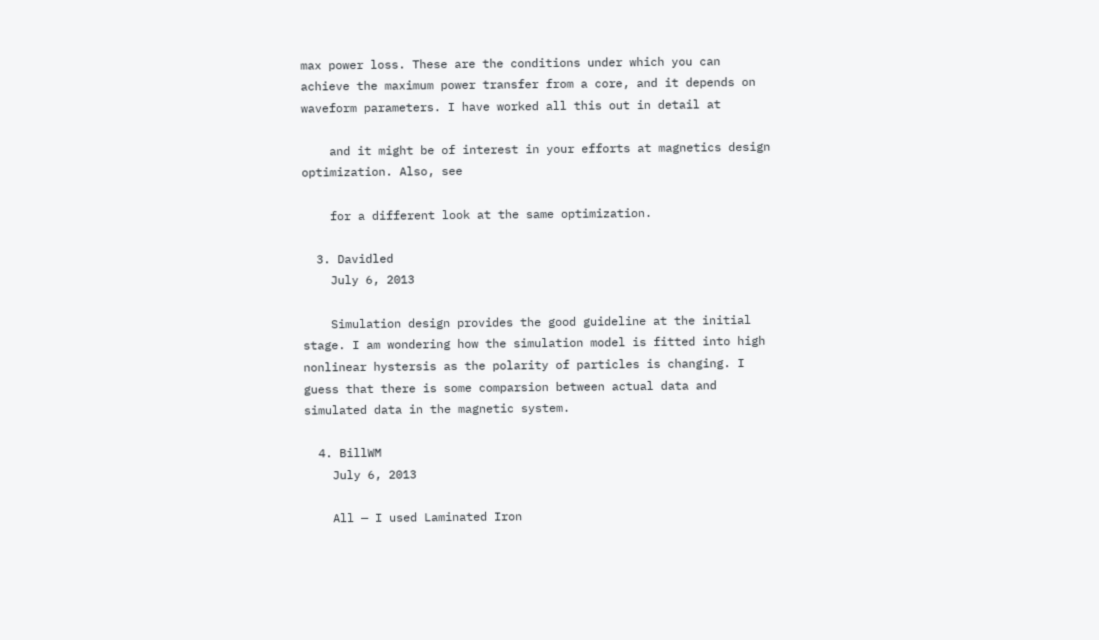max power loss. These are the conditions under which you can achieve the maximum power transfer from a core, and it depends on waveform parameters. I have worked all this out in detail at

    and it might be of interest in your efforts at magnetics design optimization. Also, see

    for a different look at the same optimization.

  3. Davidled
    July 6, 2013

    Simulation design provides the good guideline at the initial stage. I am wondering how the simulation model is fitted into high nonlinear hystersis as the polarity of particles is changing. I guess that there is some comparsion between actual data and simulated data in the magnetic system.

  4. BillWM
    July 6, 2013

    All — I used Laminated Iron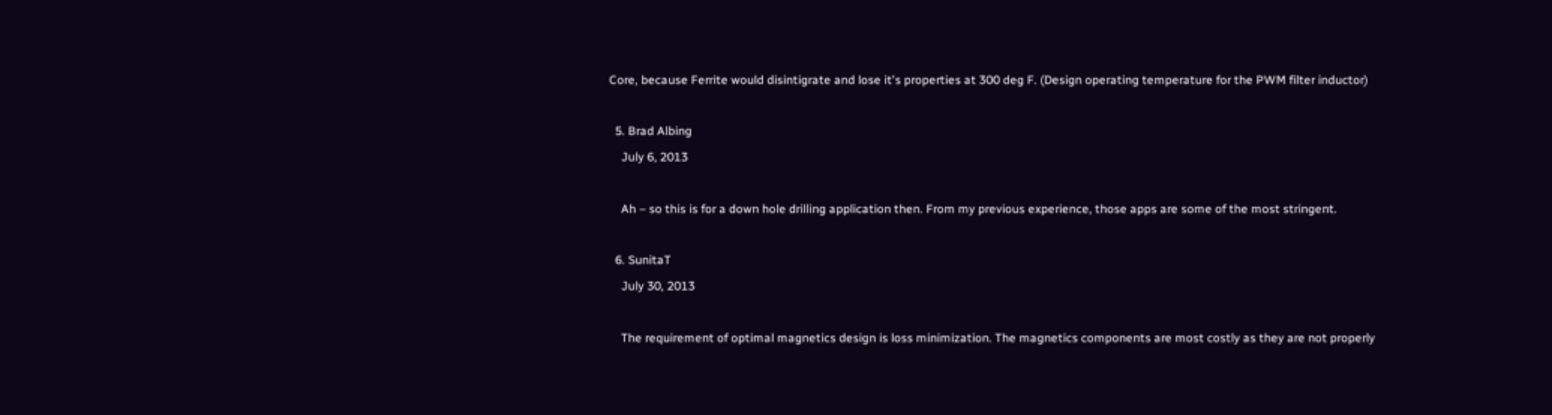Core, because Ferrite would disintigrate and lose it's properties at 300 deg F. (Design operating temperature for the PWM filter inductor)

  5. Brad Albing
    July 6, 2013

    Ah – so this is for a down hole drilling application then. From my previous experience, those apps are some of the most stringent.

  6. SunitaT
    July 30, 2013

    The requirement of optimal magnetics design is loss minimization. The magnetics components are most costly as they are not properly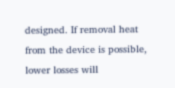designed. If removal heat from the device is possible, lower losses will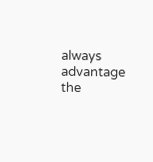always advantage the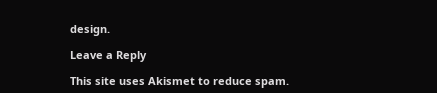design.

Leave a Reply

This site uses Akismet to reduce spam.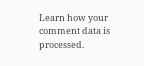Learn how your comment data is processed.